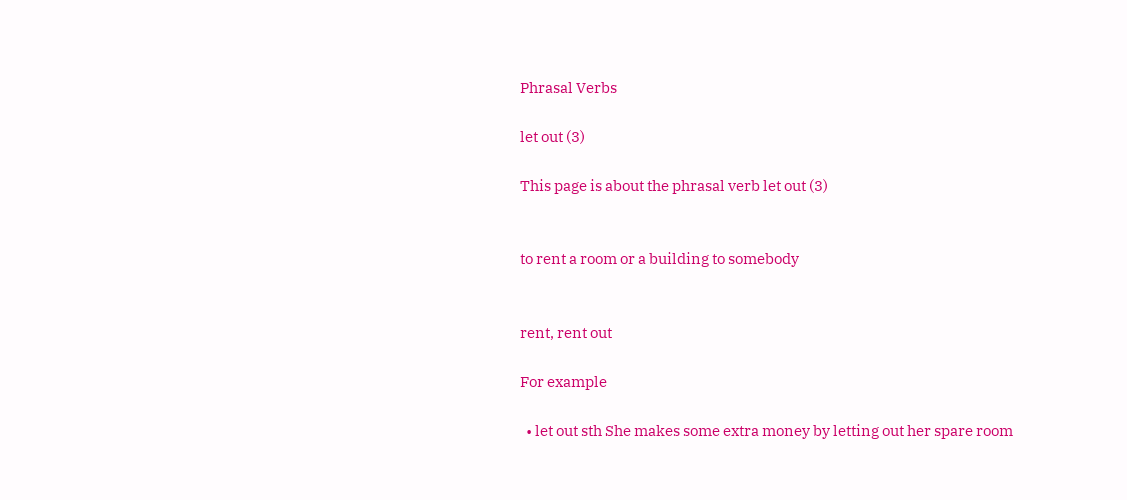Phrasal Verbs

let out (3)

This page is about the phrasal verb let out (3)


to rent a room or a building to somebody


rent, rent out

For example

  • let out sth She makes some extra money by letting out her spare room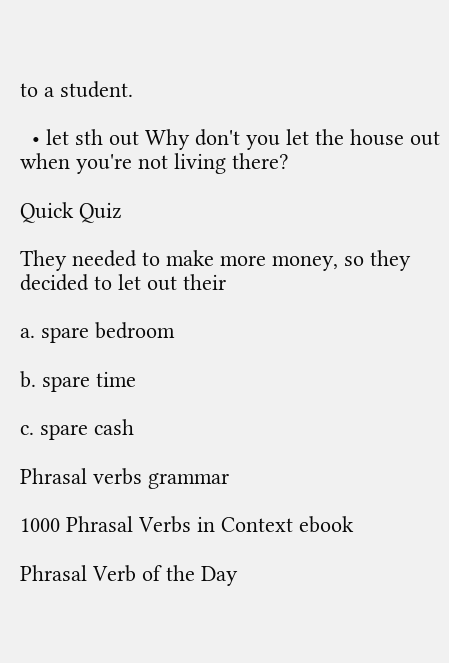to a student.

  • let sth out Why don't you let the house out when you're not living there?

Quick Quiz

They needed to make more money, so they decided to let out their

a. spare bedroom

b. spare time

c. spare cash

Phrasal verbs grammar

1000 Phrasal Verbs in Context ebook

Phrasal Verb of the Day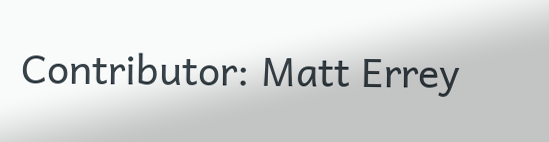Contributor: Matt Errey